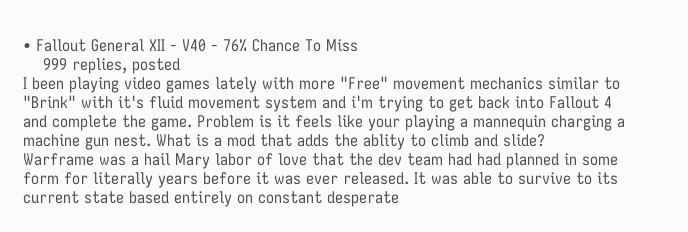• Fallout General XII - V40 - 76% Chance To Miss
    999 replies, posted
I been playing video games lately with more "Free" movement mechanics similar to "Brink" with it's fluid movement system and i'm trying to get back into Fallout 4 and complete the game. Problem is it feels like your playing a mannequin charging a machine gun nest. What is a mod that adds the ablity to climb and slide?
Warframe was a hail Mary labor of love that the dev team had had planned in some form for literally years before it was ever released. It was able to survive to its current state based entirely on constant desperate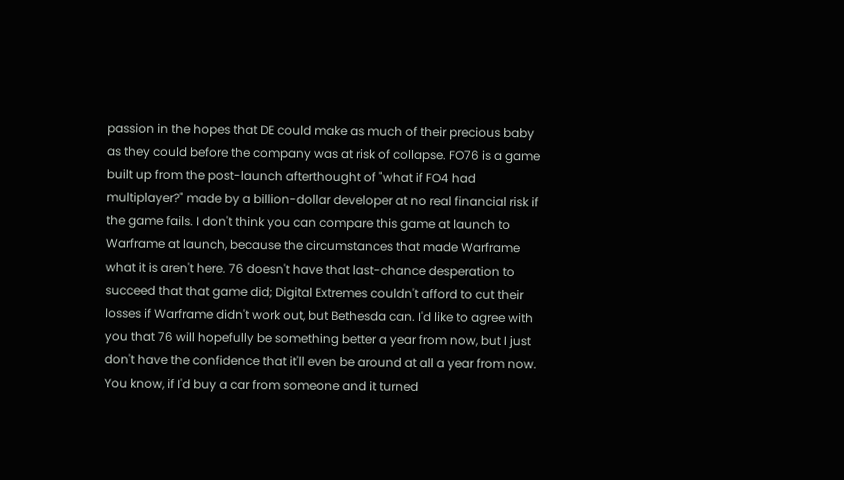passion in the hopes that DE could make as much of their precious baby as they could before the company was at risk of collapse. FO76 is a game built up from the post-launch afterthought of "what if FO4 had multiplayer?" made by a billion-dollar developer at no real financial risk if the game fails. I don't think you can compare this game at launch to Warframe at launch, because the circumstances that made Warframe what it is aren't here. 76 doesn't have that last-chance desperation to succeed that that game did; Digital Extremes couldn't afford to cut their losses if Warframe didn't work out, but Bethesda can. I'd like to agree with you that 76 will hopefully be something better a year from now, but I just don't have the confidence that it'll even be around at all a year from now.
You know, if I'd buy a car from someone and it turned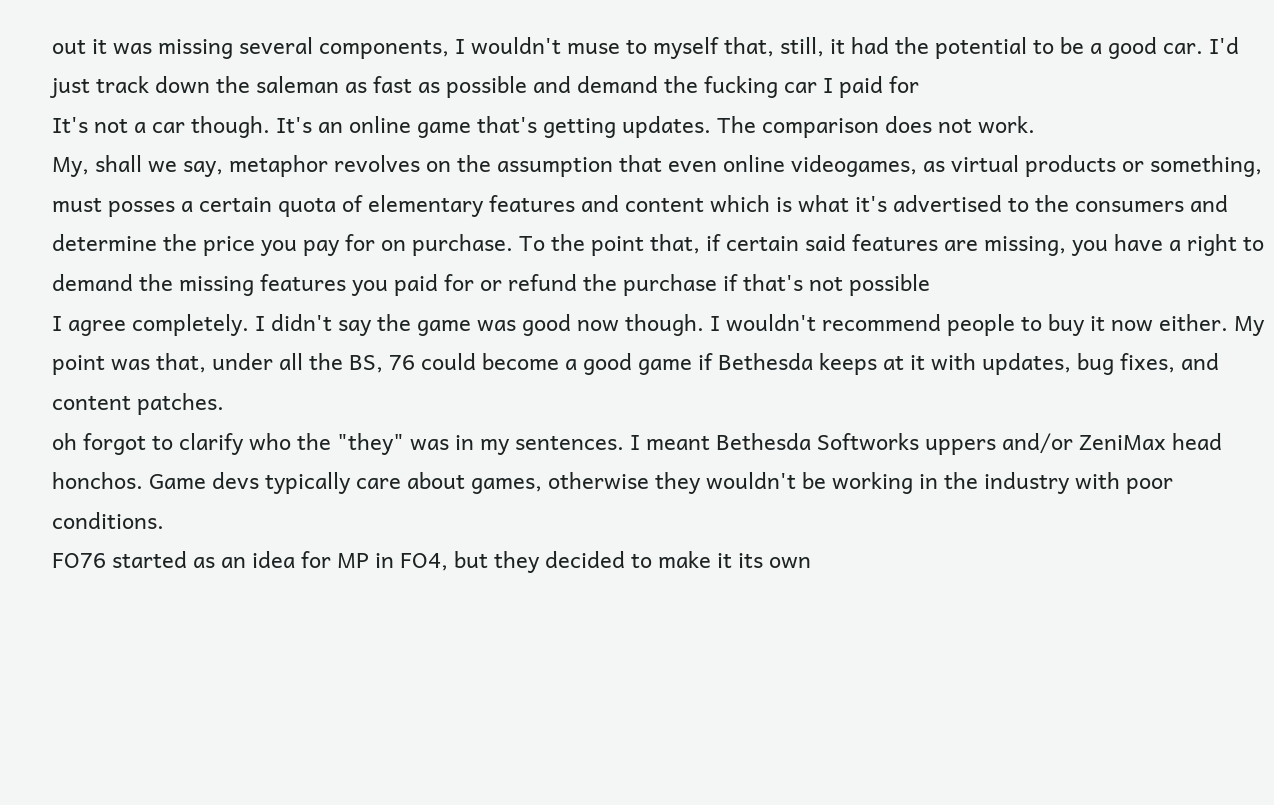out it was missing several components, I wouldn't muse to myself that, still, it had the potential to be a good car. I'd just track down the saleman as fast as possible and demand the fucking car I paid for
It's not a car though. It's an online game that's getting updates. The comparison does not work.
My, shall we say, metaphor revolves on the assumption that even online videogames, as virtual products or something, must posses a certain quota of elementary features and content which is what it's advertised to the consumers and determine the price you pay for on purchase. To the point that, if certain said features are missing, you have a right to demand the missing features you paid for or refund the purchase if that's not possible
I agree completely. I didn't say the game was good now though. I wouldn't recommend people to buy it now either. My point was that, under all the BS, 76 could become a good game if Bethesda keeps at it with updates, bug fixes, and content patches.
oh forgot to clarify who the "they" was in my sentences. I meant Bethesda Softworks uppers and/or ZeniMax head honchos. Game devs typically care about games, otherwise they wouldn't be working in the industry with poor conditions.
FO76 started as an idea for MP in FO4, but they decided to make it its own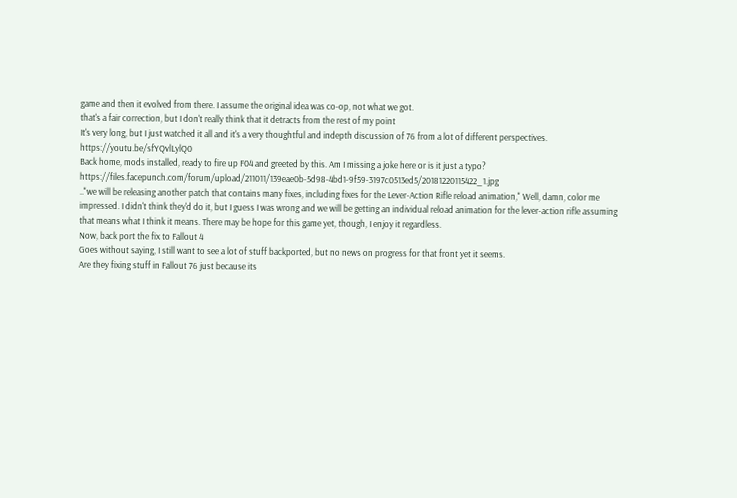game and then it evolved from there. I assume the original idea was co-op, not what we got.
that's a fair correction, but I don't really think that it detracts from the rest of my point
It's very long, but I just watched it all and it's a very thoughtful and indepth discussion of 76 from a lot of different perspectives. https://youtu.be/sfYQvlLylQ0
Back home, mods installed, ready to fire up F04 and greeted by this. Am I missing a joke here or is it just a typo? https://files.facepunch.com/forum/upload/211011/139eae0b-5d98-4bd1-9f59-3197c0513ed5/20181220115422_1.jpg
.."we will be releasing another patch that contains many fixes, including fixes for the Lever-Action Rifle reload animation," Well, damn, color me impressed. I didn't think they'd do it, but I guess I was wrong and we will be getting an individual reload animation for the lever-action rifle assuming that means what I think it means. There may be hope for this game yet, though, I enjoy it regardless.
Now, back port the fix to Fallout 4
Goes without saying, I still want to see a lot of stuff backported, but no news on progress for that front yet it seems.
Are they fixing stuff in Fallout 76 just because its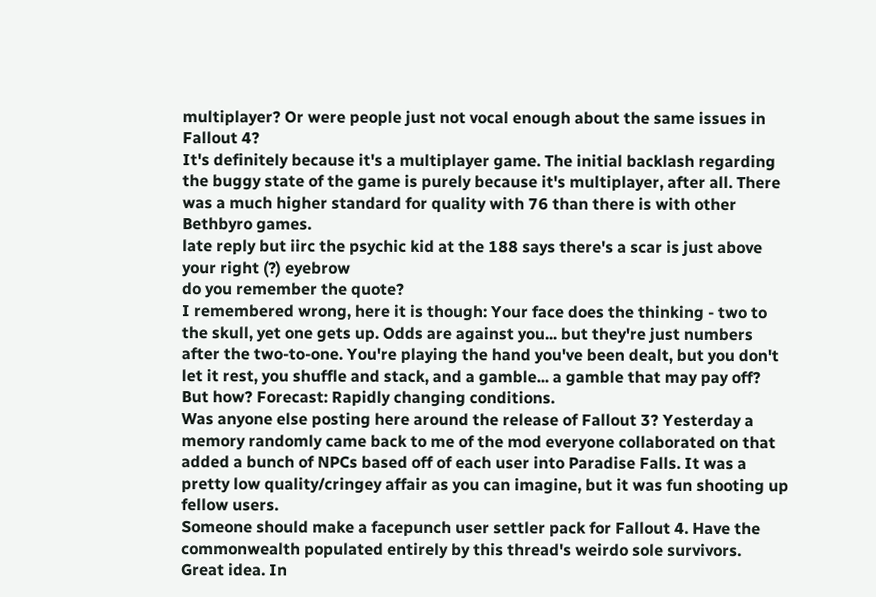multiplayer? Or were people just not vocal enough about the same issues in Fallout 4?
It's definitely because it's a multiplayer game. The initial backlash regarding the buggy state of the game is purely because it's multiplayer, after all. There was a much higher standard for quality with 76 than there is with other Bethbyro games.
late reply but iirc the psychic kid at the 188 says there's a scar is just above your right (?) eyebrow
do you remember the quote?
I remembered wrong, here it is though: Your face does the thinking - two to the skull, yet one gets up. Odds are against you... but they're just numbers after the two-to-one. You're playing the hand you've been dealt, but you don't let it rest, you shuffle and stack, and a gamble... a gamble that may pay off? But how? Forecast: Rapidly changing conditions.
Was anyone else posting here around the release of Fallout 3? Yesterday a memory randomly came back to me of the mod everyone collaborated on that added a bunch of NPCs based off of each user into Paradise Falls. It was a pretty low quality/cringey affair as you can imagine, but it was fun shooting up fellow users.
Someone should make a facepunch user settler pack for Fallout 4. Have the commonwealth populated entirely by this thread's weirdo sole survivors.
Great idea. In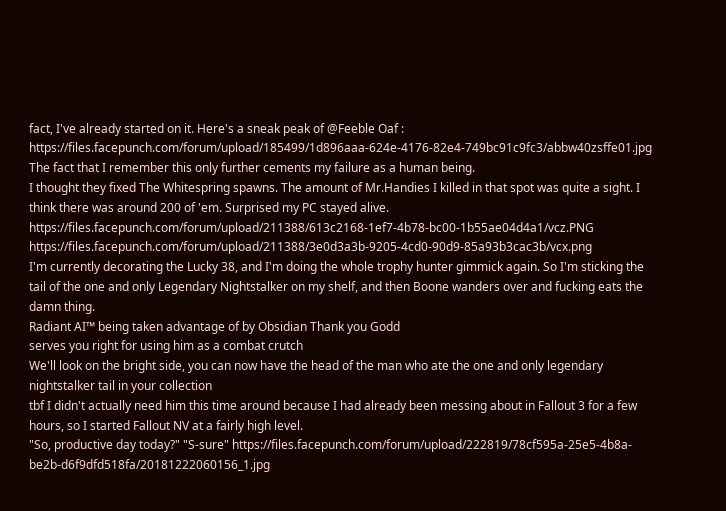fact, I've already started on it. Here's a sneak peak of @Feeble Oaf : https://files.facepunch.com/forum/upload/185499/1d896aaa-624e-4176-82e4-749bc91c9fc3/abbw40zsffe01.jpg
The fact that I remember this only further cements my failure as a human being.
I thought they fixed The Whitespring spawns. The amount of Mr.Handies I killed in that spot was quite a sight. I think there was around 200 of 'em. Surprised my PC stayed alive. https://files.facepunch.com/forum/upload/211388/613c2168-1ef7-4b78-bc00-1b55ae04d4a1/vcz.PNG https://files.facepunch.com/forum/upload/211388/3e0d3a3b-9205-4cd0-90d9-85a93b3cac3b/vcx.png
I'm currently decorating the Lucky 38, and I'm doing the whole trophy hunter gimmick again. So I'm sticking the tail of the one and only Legendary Nightstalker on my shelf, and then Boone wanders over and fucking eats the damn thing.
Radiant AI™ being taken advantage of by Obsidian Thank you Godd
serves you right for using him as a combat crutch
We'll look on the bright side, you can now have the head of the man who ate the one and only legendary nightstalker tail in your collection
tbf I didn't actually need him this time around because I had already been messing about in Fallout 3 for a few hours, so I started Fallout NV at a fairly high level.
"So, productive day today?" "S-sure" https://files.facepunch.com/forum/upload/222819/78cf595a-25e5-4b8a-be2b-d6f9dfd518fa/20181222060156_1.jpg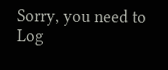Sorry, you need to Log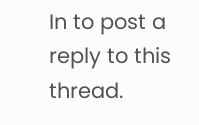In to post a reply to this thread.